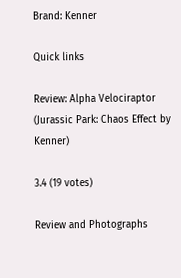Brand: Kenner

Quick links

Review: Alpha Velociraptor (Jurassic Park: Chaos Effect by Kenner)

3.4 (19 votes)

Review and Photographs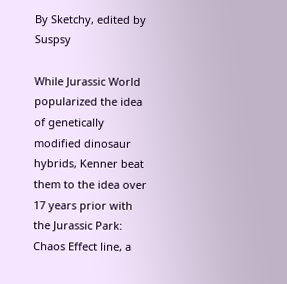By Sketchy, edited by Suspsy

While Jurassic World popularized the idea of genetically modified dinosaur hybrids, Kenner beat them to the idea over 17 years prior with the Jurassic Park: Chaos Effect line, a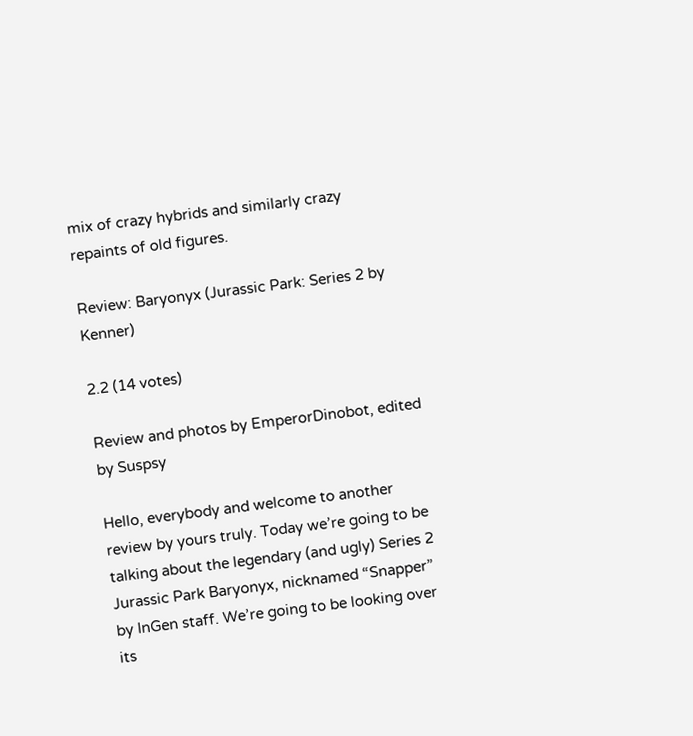mix of crazy hybrids and similarly crazy repaints of old figures.

Review: Baryonyx (Jurassic Park: Series 2 by Kenner)

2.2 (14 votes)

Review and photos by EmperorDinobot, edited by Suspsy

Hello, everybody and welcome to another review by yours truly. Today we’re going to be talking about the legendary (and ugly) Series 2 Jurassic Park Baryonyx, nicknamed “Snapper” by InGen staff. We’re going to be looking over its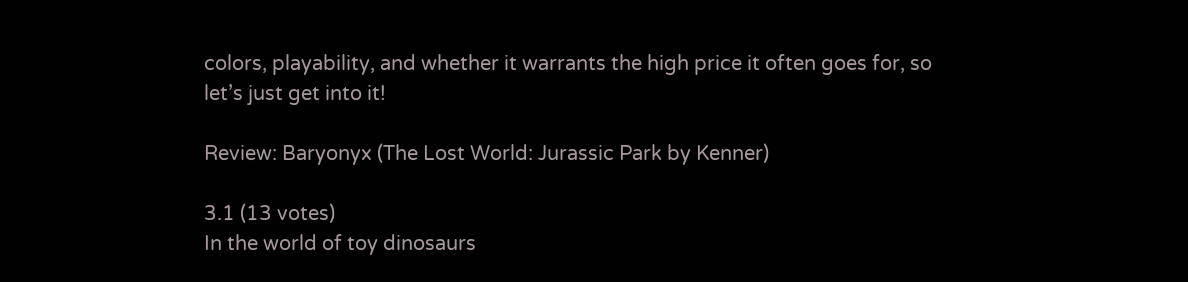colors, playability, and whether it warrants the high price it often goes for, so let’s just get into it!

Review: Baryonyx (The Lost World: Jurassic Park by Kenner)

3.1 (13 votes)
In the world of toy dinosaurs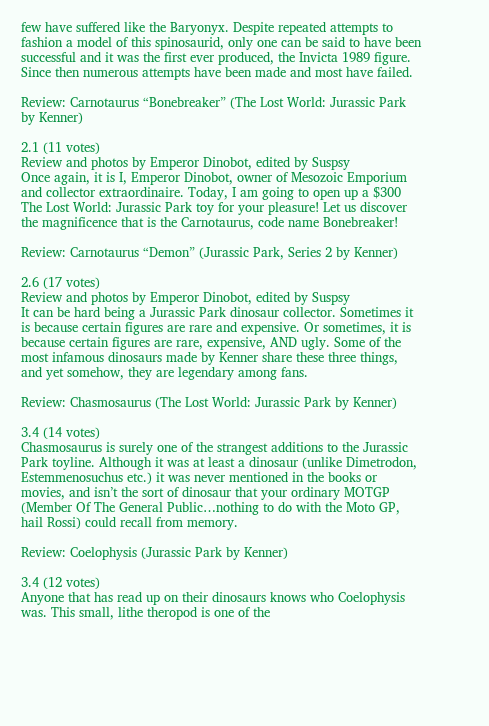few have suffered like the Baryonyx. Despite repeated attempts to fashion a model of this spinosaurid, only one can be said to have been successful and it was the first ever produced, the Invicta 1989 figure. Since then numerous attempts have been made and most have failed.

Review: Carnotaurus “Bonebreaker” (The Lost World: Jurassic Park by Kenner)

2.1 (11 votes)
Review and photos by Emperor Dinobot, edited by Suspsy
Once again, it is I, Emperor Dinobot, owner of Mesozoic Emporium and collector extraordinaire. Today, I am going to open up a $300 The Lost World: Jurassic Park toy for your pleasure! Let us discover the magnificence that is the Carnotaurus, code name Bonebreaker!

Review: Carnotaurus “Demon” (Jurassic Park, Series 2 by Kenner)

2.6 (17 votes)
Review and photos by Emperor Dinobot, edited by Suspsy
It can be hard being a Jurassic Park dinosaur collector. Sometimes it is because certain figures are rare and expensive. Or sometimes, it is because certain figures are rare, expensive, AND ugly. Some of the most infamous dinosaurs made by Kenner share these three things, and yet somehow, they are legendary among fans.

Review: Chasmosaurus (The Lost World: Jurassic Park by Kenner)

3.4 (14 votes)
Chasmosaurus is surely one of the strangest additions to the Jurassic Park toyline. Although it was at least a dinosaur (unlike Dimetrodon, Estemmenosuchus etc.) it was never mentioned in the books or movies, and isn’t the sort of dinosaur that your ordinary MOTGP (Member Of The General Public…nothing to do with the Moto GP, hail Rossi) could recall from memory.

Review: Coelophysis (Jurassic Park by Kenner)

3.4 (12 votes)
Anyone that has read up on their dinosaurs knows who Coelophysis was. This small, lithe theropod is one of the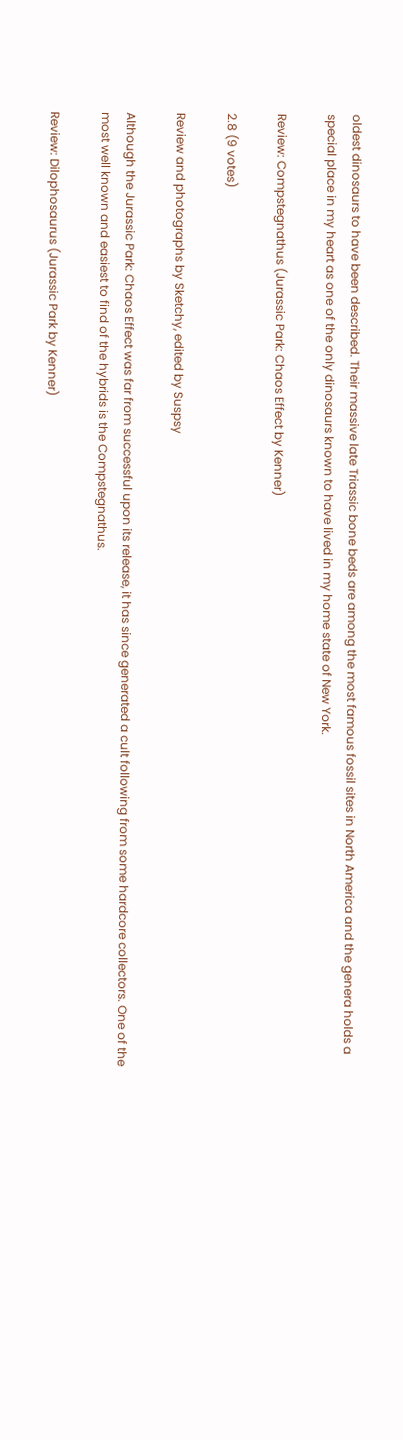oldest dinosaurs to have been described. Their massive late Triassic bone beds are among the most famous fossil sites in North America and the genera holds a special place in my heart as one of the only dinosaurs known to have lived in my home state of New York.

Review: Compstegnathus (Jurassic Park: Chaos Effect by Kenner)

2.8 (9 votes)

Review and photographs by Sketchy, edited by Suspsy

Although the Jurassic Park: Chaos Effect was far from successful upon its release, it has since generated a cult following from some hardcore collectors. One of the most well known and easiest to find of the hybrids is the Compstegnathus.

Review: Dilophosaurus (Jurassic Park by Kenner)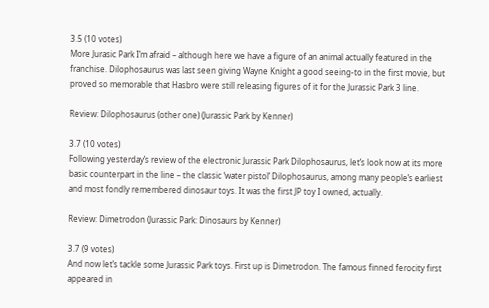3.5 (10 votes)
More Jurasic Park I’m afraid – although here we have a figure of an animal actually featured in the franchise. Dilophosaurus was last seen giving Wayne Knight a good seeing-to in the first movie, but proved so memorable that Hasbro were still releasing figures of it for the Jurassic Park 3 line.

Review: Dilophosaurus (other one) (Jurassic Park by Kenner)

3.7 (10 votes)
Following yesterday’s review of the electronic Jurassic Park Dilophosaurus, let’s look now at its more basic counterpart in the line – the classic ‘water pistol’ Dilophosaurus, among many people’s earliest and most fondly remembered dinosaur toys. It was the first JP toy I owned, actually.

Review: Dimetrodon (Jurassic Park: Dinosaurs by Kenner)

3.7 (9 votes)
And now let’s tackle some Jurassic Park toys. First up is Dimetrodon. The famous finned ferocity first appeared in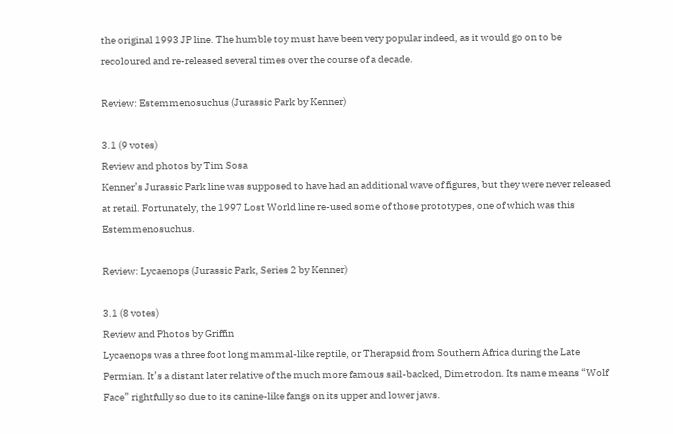the original 1993 JP line. The humble toy must have been very popular indeed, as it would go on to be recoloured and re-released several times over the course of a decade.

Review: Estemmenosuchus (Jurassic Park by Kenner)

3.1 (9 votes)
Review and photos by Tim Sosa
Kenner’s Jurassic Park line was supposed to have had an additional wave of figures, but they were never released at retail. Fortunately, the 1997 Lost World line re-used some of those prototypes, one of which was this Estemmenosuchus.

Review: Lycaenops (Jurassic Park, Series 2 by Kenner)

3.1 (8 votes)
Review and Photos by Griffin
Lycaenops was a three foot long mammal-like reptile, or Therapsid from Southern Africa during the Late Permian. It’s a distant later relative of the much more famous sail-backed, Dimetrodon. Its name means “Wolf Face” rightfully so due to its canine-like fangs on its upper and lower jaws.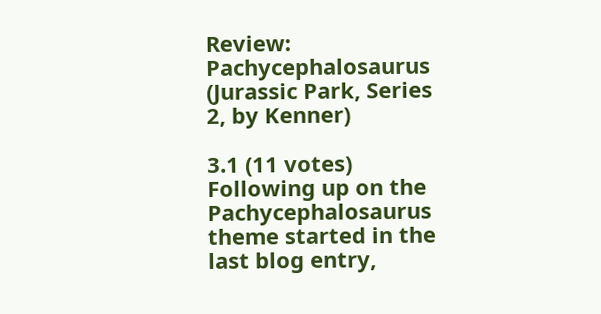Review: Pachycephalosaurus (Jurassic Park, Series 2, by Kenner)

3.1 (11 votes)
Following up on the Pachycephalosaurus theme started in the last blog entry,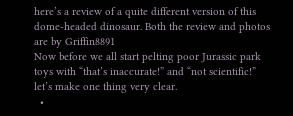here’s a review of a quite different version of this dome-headed dinosaur. Both the review and photos are by Griffin8891
Now before we all start pelting poor Jurassic park toys with “that’s inaccurate!” and “not scientific!” let’s make one thing very clear.
  •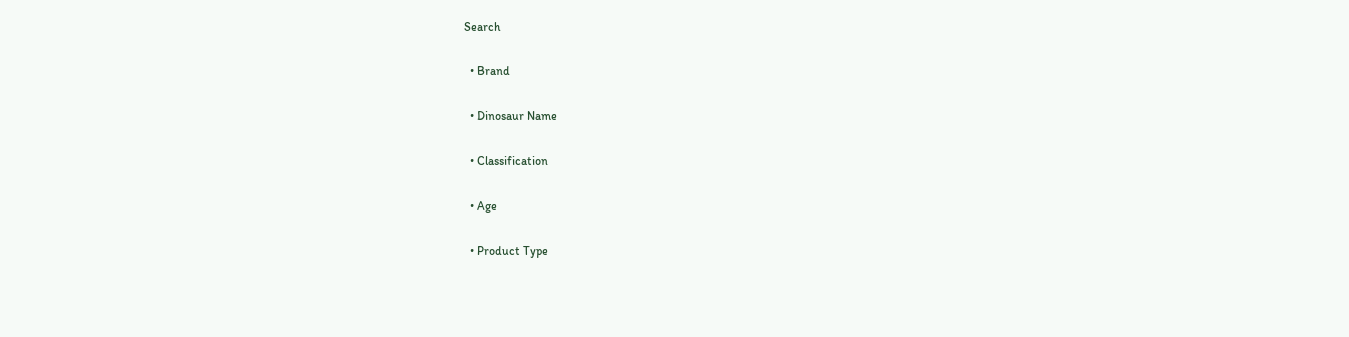Search

  • Brand

  • Dinosaur Name

  • Classification

  • Age

  • Product Type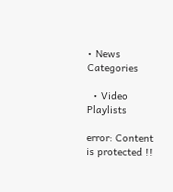• News Categories

  • Video Playlists

error: Content is protected !!